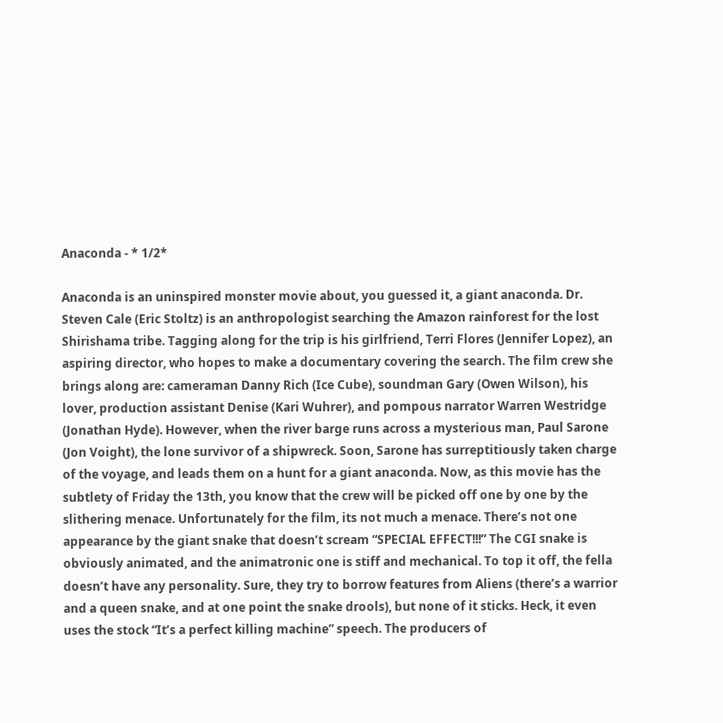Anaconda - * 1/2*

Anaconda is an uninspired monster movie about, you guessed it, a giant anaconda. Dr. Steven Cale (Eric Stoltz) is an anthropologist searching the Amazon rainforest for the lost Shirishama tribe. Tagging along for the trip is his girlfriend, Terri Flores (Jennifer Lopez), an aspiring director, who hopes to make a documentary covering the search. The film crew she brings along are: cameraman Danny Rich (Ice Cube), soundman Gary (Owen Wilson), his lover, production assistant Denise (Kari Wuhrer), and pompous narrator Warren Westridge (Jonathan Hyde). However, when the river barge runs across a mysterious man, Paul Sarone (Jon Voight), the lone survivor of a shipwreck. Soon, Sarone has surreptitiously taken charge of the voyage, and leads them on a hunt for a giant anaconda. Now, as this movie has the subtlety of Friday the 13th, you know that the crew will be picked off one by one by the slithering menace. Unfortunately for the film, its not much a menace. There’s not one appearance by the giant snake that doesn’t scream “SPECIAL EFFECT!!!” The CGI snake is obviously animated, and the animatronic one is stiff and mechanical. To top it off, the fella doesn’t have any personality. Sure, they try to borrow features from Aliens (there’s a warrior and a queen snake, and at one point the snake drools), but none of it sticks. Heck, it even uses the stock “It’s a perfect killing machine” speech. The producers of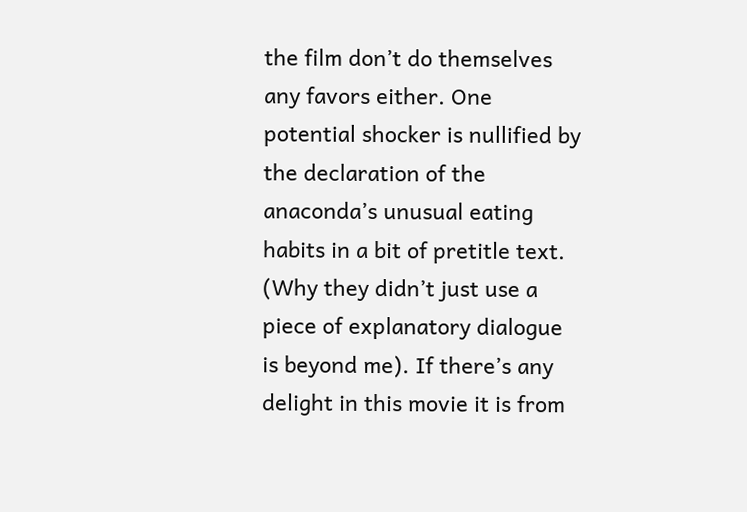the film don’t do themselves any favors either. One potential shocker is nullified by the declaration of the anaconda’s unusual eating habits in a bit of pretitle text. (Why they didn’t just use a piece of explanatory dialogue is beyond me). If there’s any delight in this movie it is from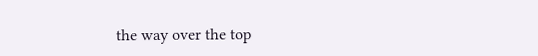the way over the top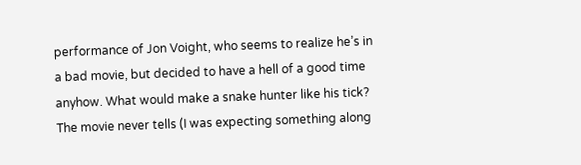performance of Jon Voight, who seems to realize he’s in a bad movie, but decided to have a hell of a good time anyhow. What would make a snake hunter like his tick? The movie never tells (I was expecting something along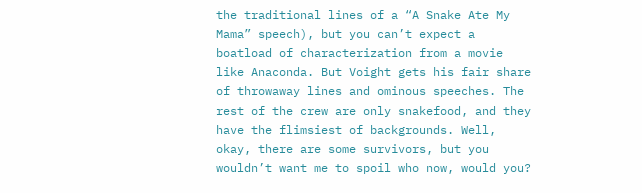the traditional lines of a “A Snake Ate My Mama” speech), but you can’t expect a boatload of characterization from a movie like Anaconda. But Voight gets his fair share of throwaway lines and ominous speeches. The rest of the crew are only snakefood, and they have the flimsiest of backgrounds. Well, okay, there are some survivors, but you wouldn’t want me to spoil who now, would you?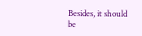Besides, it should be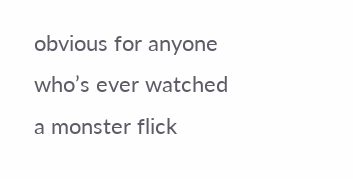obvious for anyone who’s ever watched a monster flick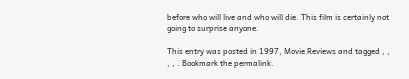before who will live and who will die. This film is certainly not going to surprise anyone.

This entry was posted in 1997, Movie Reviews and tagged , , , , . Bookmark the permalink.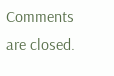Comments are closed.